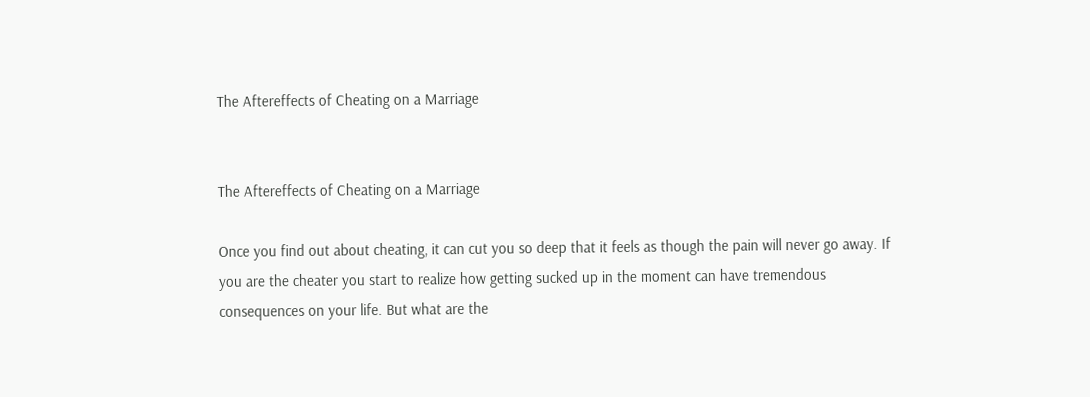The Aftereffects of Cheating on a Marriage


The Aftereffects of Cheating on a Marriage

Once you find out about cheating, it can cut you so deep that it feels as though the pain will never go away. If you are the cheater you start to realize how getting sucked up in the moment can have tremendous consequences on your life. But what are the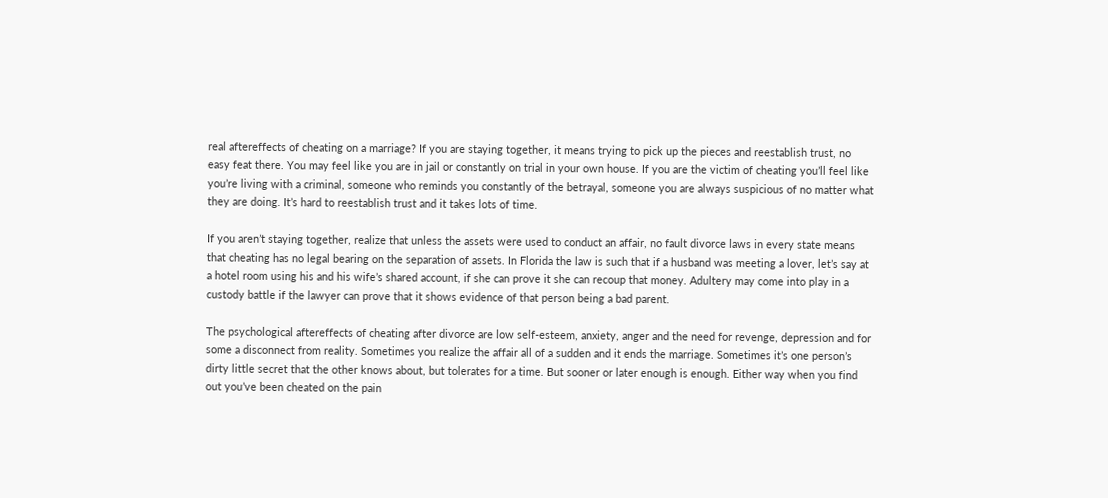real aftereffects of cheating on a marriage? If you are staying together, it means trying to pick up the pieces and reestablish trust, no easy feat there. You may feel like you are in jail or constantly on trial in your own house. If you are the victim of cheating you’ll feel like you’re living with a criminal, someone who reminds you constantly of the betrayal, someone you are always suspicious of no matter what they are doing. It’s hard to reestablish trust and it takes lots of time.

If you aren’t staying together, realize that unless the assets were used to conduct an affair, no fault divorce laws in every state means that cheating has no legal bearing on the separation of assets. In Florida the law is such that if a husband was meeting a lover, let’s say at a hotel room using his and his wife’s shared account, if she can prove it she can recoup that money. Adultery may come into play in a custody battle if the lawyer can prove that it shows evidence of that person being a bad parent.

The psychological aftereffects of cheating after divorce are low self-esteem, anxiety, anger and the need for revenge, depression and for some a disconnect from reality. Sometimes you realize the affair all of a sudden and it ends the marriage. Sometimes it’s one person’s dirty little secret that the other knows about, but tolerates for a time. But sooner or later enough is enough. Either way when you find out you’ve been cheated on the pain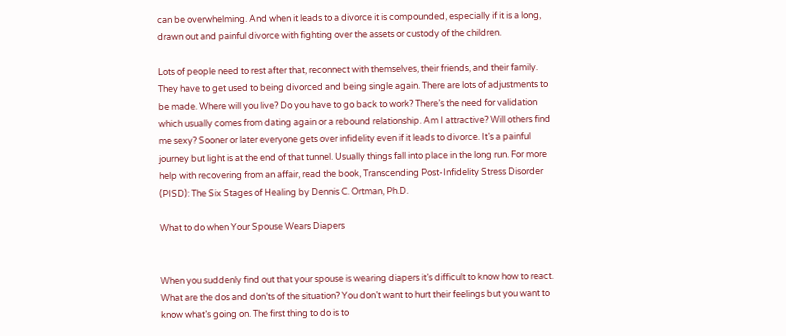can be overwhelming. And when it leads to a divorce it is compounded, especially if it is a long, drawn out and painful divorce with fighting over the assets or custody of the children.

Lots of people need to rest after that, reconnect with themselves, their friends, and their family. They have to get used to being divorced and being single again. There are lots of adjustments to be made. Where will you live? Do you have to go back to work? There’s the need for validation which usually comes from dating again or a rebound relationship. Am I attractive? Will others find me sexy? Sooner or later everyone gets over infidelity even if it leads to divorce. It’s a painful journey but light is at the end of that tunnel. Usually things fall into place in the long run. For more help with recovering from an affair, read the book, Transcending Post-Infidelity Stress Disorder (PISD): The Six Stages of Healing by Dennis C. Ortman, Ph.D.

What to do when Your Spouse Wears Diapers


When you suddenly find out that your spouse is wearing diapers it’s difficult to know how to react. What are the dos and don’ts of the situation? You don’t want to hurt their feelings but you want to know what’s going on. The first thing to do is to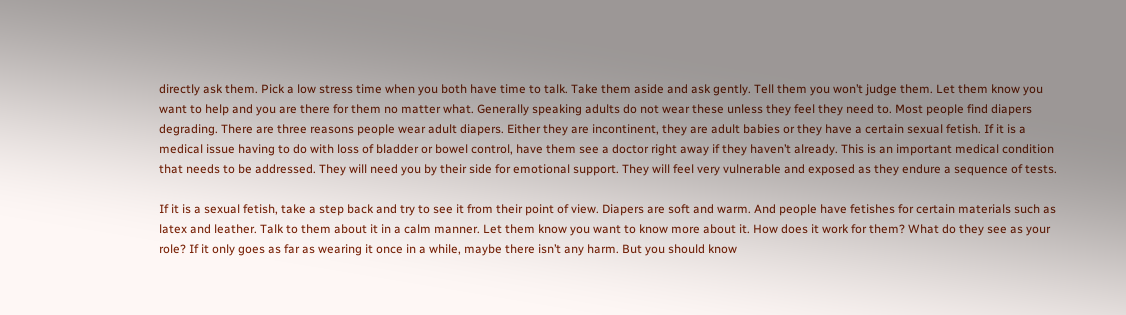directly ask them. Pick a low stress time when you both have time to talk. Take them aside and ask gently. Tell them you won’t judge them. Let them know you want to help and you are there for them no matter what. Generally speaking adults do not wear these unless they feel they need to. Most people find diapers degrading. There are three reasons people wear adult diapers. Either they are incontinent, they are adult babies or they have a certain sexual fetish. If it is a medical issue having to do with loss of bladder or bowel control, have them see a doctor right away if they haven’t already. This is an important medical condition that needs to be addressed. They will need you by their side for emotional support. They will feel very vulnerable and exposed as they endure a sequence of tests.

If it is a sexual fetish, take a step back and try to see it from their point of view. Diapers are soft and warm. And people have fetishes for certain materials such as latex and leather. Talk to them about it in a calm manner. Let them know you want to know more about it. How does it work for them? What do they see as your role? If it only goes as far as wearing it once in a while, maybe there isn’t any harm. But you should know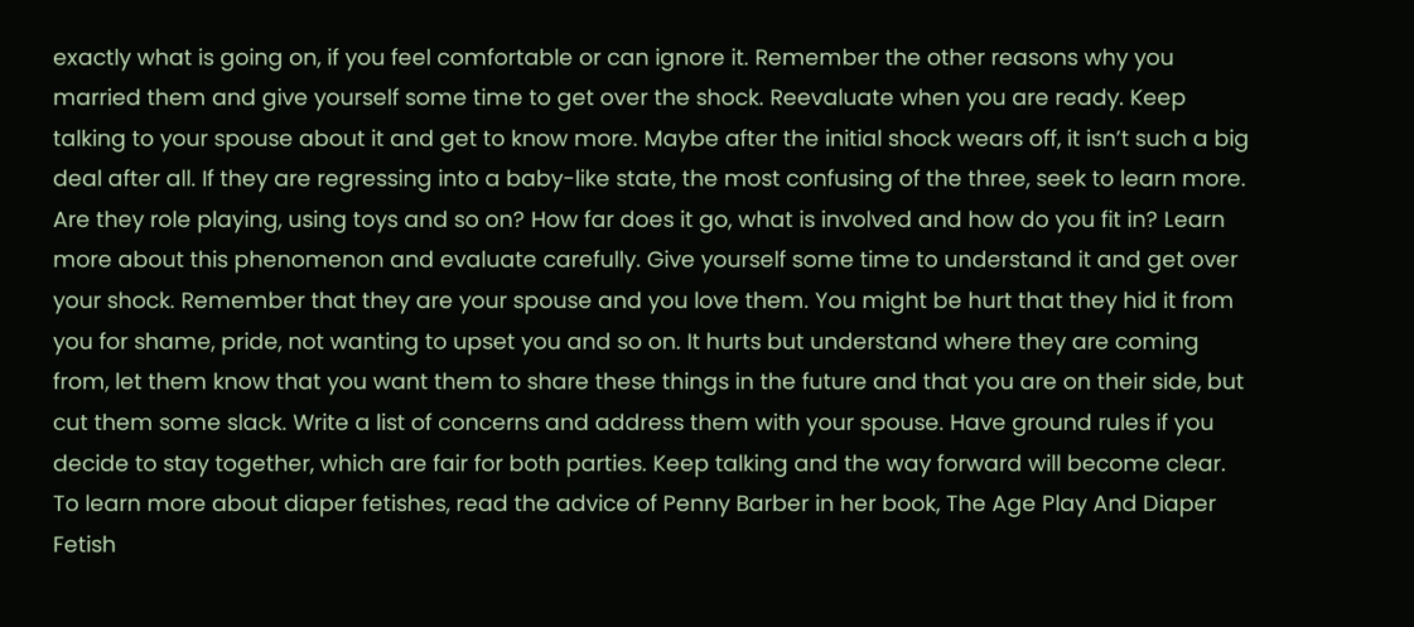exactly what is going on, if you feel comfortable or can ignore it. Remember the other reasons why you married them and give yourself some time to get over the shock. Reevaluate when you are ready. Keep talking to your spouse about it and get to know more. Maybe after the initial shock wears off, it isn’t such a big deal after all. If they are regressing into a baby-like state, the most confusing of the three, seek to learn more. Are they role playing, using toys and so on? How far does it go, what is involved and how do you fit in? Learn more about this phenomenon and evaluate carefully. Give yourself some time to understand it and get over your shock. Remember that they are your spouse and you love them. You might be hurt that they hid it from you for shame, pride, not wanting to upset you and so on. It hurts but understand where they are coming from, let them know that you want them to share these things in the future and that you are on their side, but cut them some slack. Write a list of concerns and address them with your spouse. Have ground rules if you decide to stay together, which are fair for both parties. Keep talking and the way forward will become clear. To learn more about diaper fetishes, read the advice of Penny Barber in her book, The Age Play And Diaper Fetish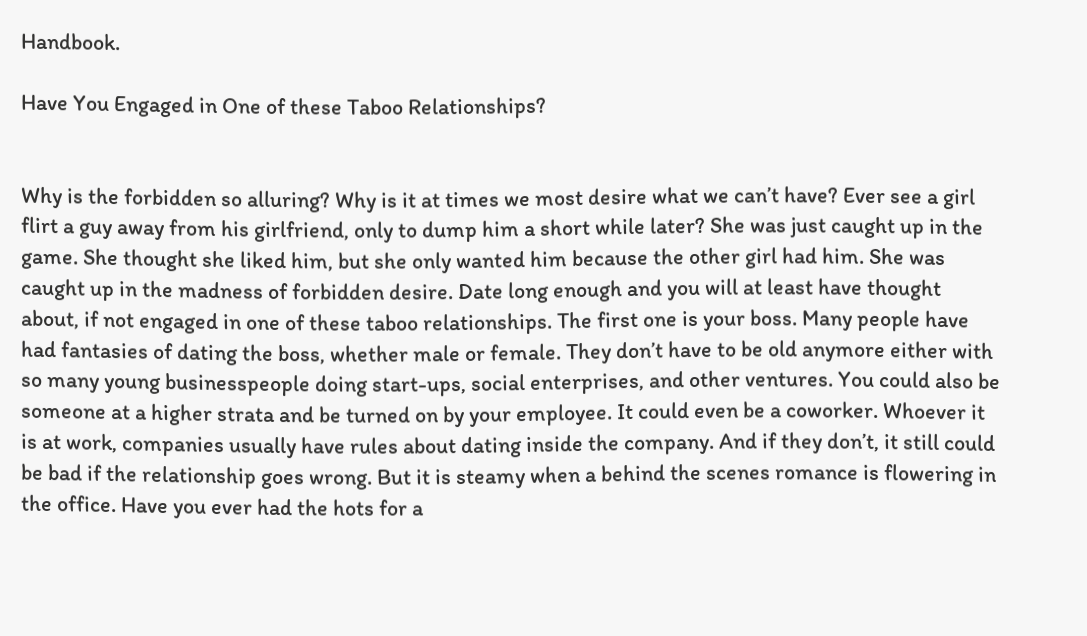Handbook.

Have You Engaged in One of these Taboo Relationships?


Why is the forbidden so alluring? Why is it at times we most desire what we can’t have? Ever see a girl flirt a guy away from his girlfriend, only to dump him a short while later? She was just caught up in the game. She thought she liked him, but she only wanted him because the other girl had him. She was caught up in the madness of forbidden desire. Date long enough and you will at least have thought about, if not engaged in one of these taboo relationships. The first one is your boss. Many people have had fantasies of dating the boss, whether male or female. They don’t have to be old anymore either with so many young businesspeople doing start-ups, social enterprises, and other ventures. You could also be someone at a higher strata and be turned on by your employee. It could even be a coworker. Whoever it is at work, companies usually have rules about dating inside the company. And if they don’t, it still could be bad if the relationship goes wrong. But it is steamy when a behind the scenes romance is flowering in the office. Have you ever had the hots for a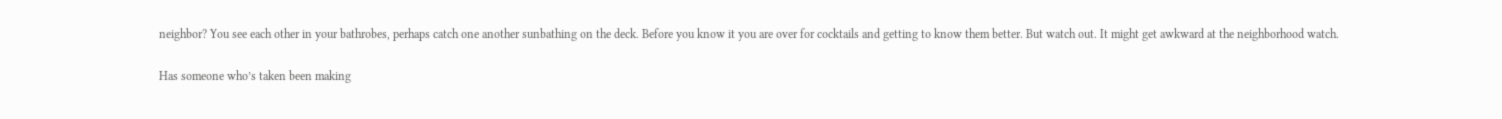neighbor? You see each other in your bathrobes, perhaps catch one another sunbathing on the deck. Before you know it you are over for cocktails and getting to know them better. But watch out. It might get awkward at the neighborhood watch.

Has someone who’s taken been making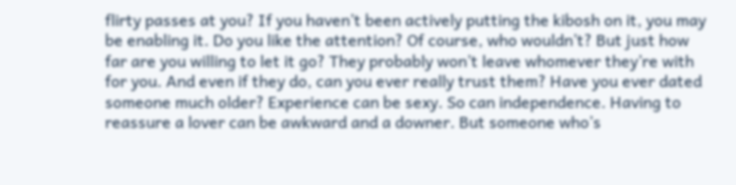flirty passes at you? If you haven’t been actively putting the kibosh on it, you may be enabling it. Do you like the attention? Of course, who wouldn’t? But just how far are you willing to let it go? They probably won’t leave whomever they’re with for you. And even if they do, can you ever really trust them? Have you ever dated someone much older? Experience can be sexy. So can independence. Having to reassure a lover can be awkward and a downer. But someone who’s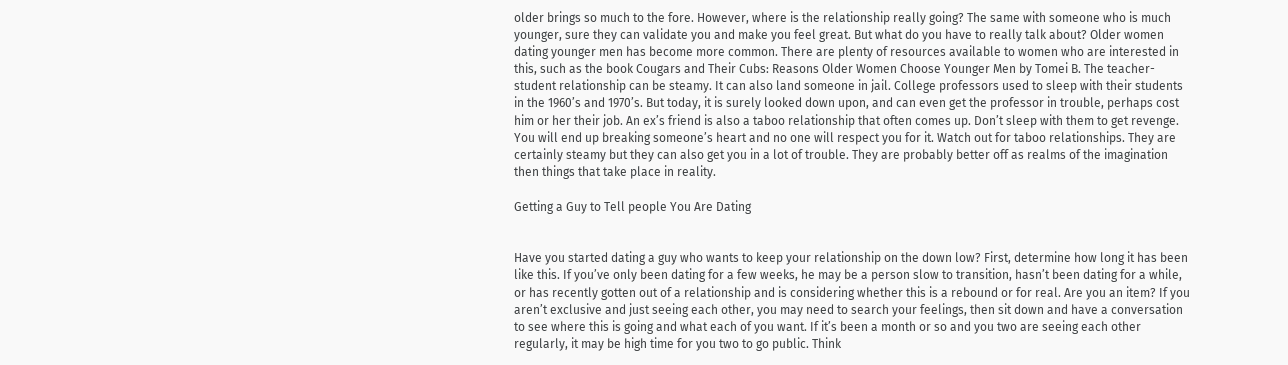older brings so much to the fore. However, where is the relationship really going? The same with someone who is much younger, sure they can validate you and make you feel great. But what do you have to really talk about? Older women dating younger men has become more common. There are plenty of resources available to women who are interested in this, such as the book Cougars and Their Cubs: Reasons Older Women Choose Younger Men by Tomei B. The teacher-student relationship can be steamy. It can also land someone in jail. College professors used to sleep with their students in the 1960’s and 1970’s. But today, it is surely looked down upon, and can even get the professor in trouble, perhaps cost him or her their job. An ex’s friend is also a taboo relationship that often comes up. Don’t sleep with them to get revenge. You will end up breaking someone’s heart and no one will respect you for it. Watch out for taboo relationships. They are certainly steamy but they can also get you in a lot of trouble. They are probably better off as realms of the imagination then things that take place in reality.

Getting a Guy to Tell people You Are Dating


Have you started dating a guy who wants to keep your relationship on the down low? First, determine how long it has been like this. If you’ve only been dating for a few weeks, he may be a person slow to transition, hasn’t been dating for a while, or has recently gotten out of a relationship and is considering whether this is a rebound or for real. Are you an item? If you aren’t exclusive and just seeing each other, you may need to search your feelings, then sit down and have a conversation to see where this is going and what each of you want. If it’s been a month or so and you two are seeing each other regularly, it may be high time for you two to go public. Think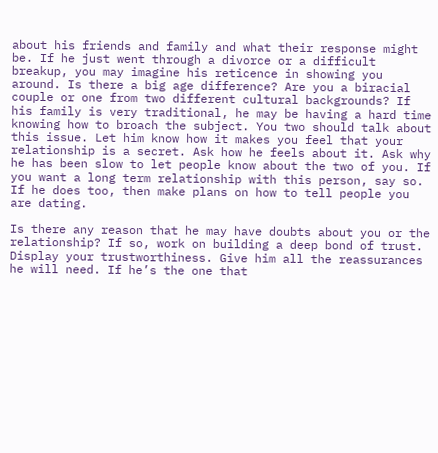about his friends and family and what their response might be. If he just went through a divorce or a difficult breakup, you may imagine his reticence in showing you around. Is there a big age difference? Are you a biracial couple or one from two different cultural backgrounds? If his family is very traditional, he may be having a hard time knowing how to broach the subject. You two should talk about this issue. Let him know how it makes you feel that your relationship is a secret. Ask how he feels about it. Ask why he has been slow to let people know about the two of you. If you want a long term relationship with this person, say so. If he does too, then make plans on how to tell people you are dating.

Is there any reason that he may have doubts about you or the relationship? If so, work on building a deep bond of trust. Display your trustworthiness. Give him all the reassurances he will need. If he’s the one that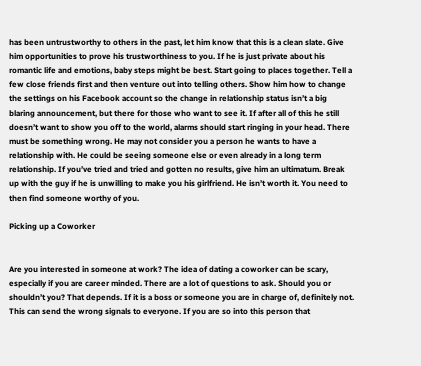has been untrustworthy to others in the past, let him know that this is a clean slate. Give him opportunities to prove his trustworthiness to you. If he is just private about his romantic life and emotions, baby steps might be best. Start going to places together. Tell a few close friends first and then venture out into telling others. Show him how to change the settings on his Facebook account so the change in relationship status isn’t a big blaring announcement, but there for those who want to see it. If after all of this he still doesn’t want to show you off to the world, alarms should start ringing in your head. There must be something wrong. He may not consider you a person he wants to have a relationship with. He could be seeing someone else or even already in a long term relationship. If you’ve tried and tried and gotten no results, give him an ultimatum. Break up with the guy if he is unwilling to make you his girlfriend. He isn’t worth it. You need to then find someone worthy of you.

Picking up a Coworker


Are you interested in someone at work? The idea of dating a coworker can be scary, especially if you are career minded. There are a lot of questions to ask. Should you or shouldn’t you? That depends. If it is a boss or someone you are in charge of, definitely not. This can send the wrong signals to everyone. If you are so into this person that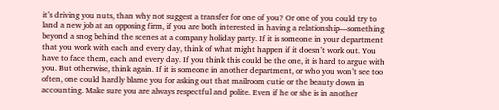it’s driving you nuts, than why not suggest a transfer for one of you? Or one of you could try to land a new job at an opposing firm, if you are both interested in having a relationship—something beyond a snog behind the scenes at a company holiday party. If it is someone in your department that you work with each and every day, think of what might happen if it doesn’t work out. You have to face them, each and every day. If you think this could be the one, it is hard to argue with you. But otherwise, think again. If it is someone in another department, or who you won’t see too often, one could hardly blame you for asking out that mailroom cutie or the beauty down in accounting. Make sure you are always respectful and polite. Even if he or she is in another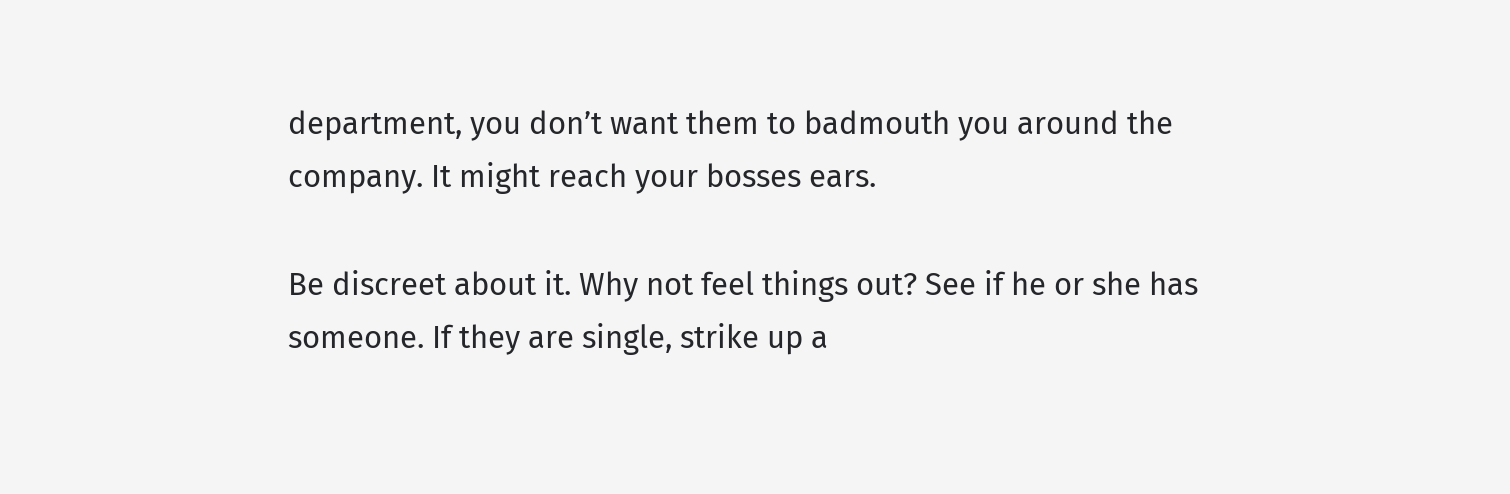department, you don’t want them to badmouth you around the company. It might reach your bosses ears.

Be discreet about it. Why not feel things out? See if he or she has someone. If they are single, strike up a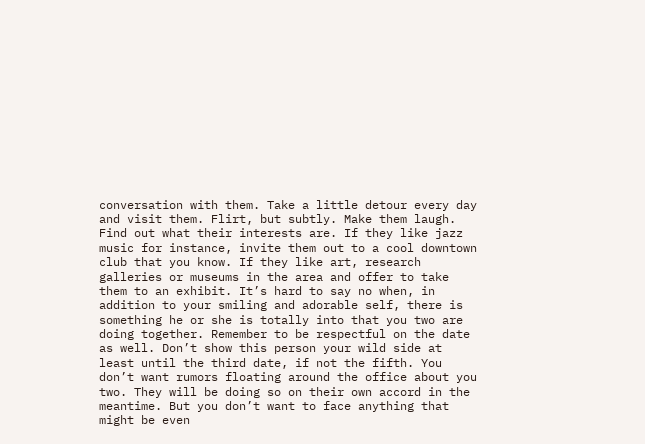conversation with them. Take a little detour every day and visit them. Flirt, but subtly. Make them laugh. Find out what their interests are. If they like jazz music for instance, invite them out to a cool downtown club that you know. If they like art, research galleries or museums in the area and offer to take them to an exhibit. It’s hard to say no when, in addition to your smiling and adorable self, there is something he or she is totally into that you two are doing together. Remember to be respectful on the date as well. Don’t show this person your wild side at least until the third date, if not the fifth. You don’t want rumors floating around the office about you two. They will be doing so on their own accord in the meantime. But you don’t want to face anything that might be even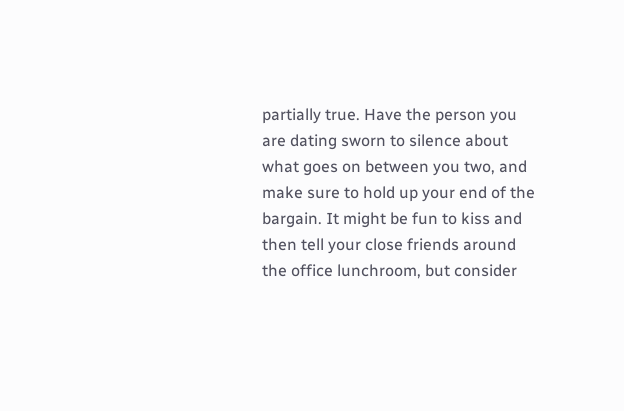partially true. Have the person you are dating sworn to silence about what goes on between you two, and make sure to hold up your end of the bargain. It might be fun to kiss and then tell your close friends around the office lunchroom, but consider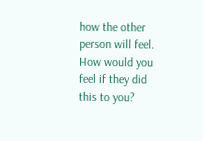how the other person will feel. How would you feel if they did this to you?